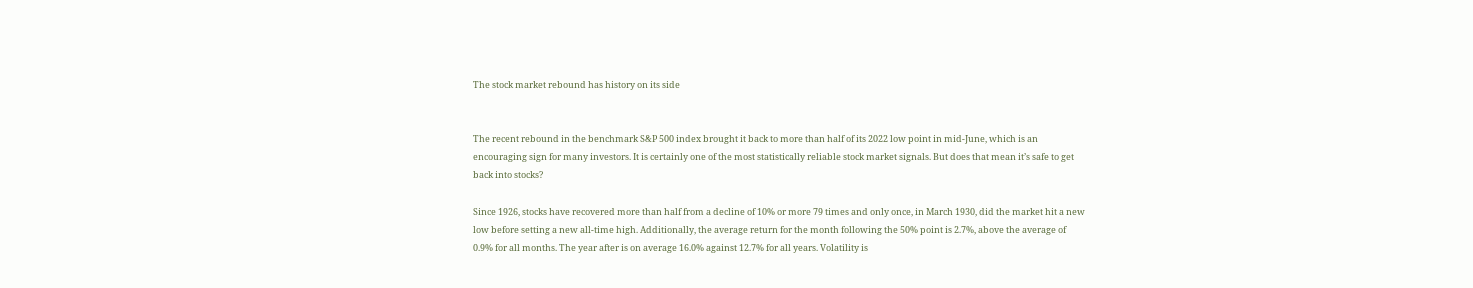The stock market rebound has history on its side


The recent rebound in the benchmark S&P 500 index brought it back to more than half of its 2022 low point in mid-June, which is an encouraging sign for many investors. It is certainly one of the most statistically reliable stock market signals. But does that mean it’s safe to get back into stocks?

Since 1926, stocks have recovered more than half from a decline of 10% or more 79 times and only once, in March 1930, did the market hit a new low before setting a new all-time high. Additionally, the average return for the month following the 50% point is 2.7%, above the average of 0.9% for all months. The year after is on average 16.0% against 12.7% for all years. Volatility is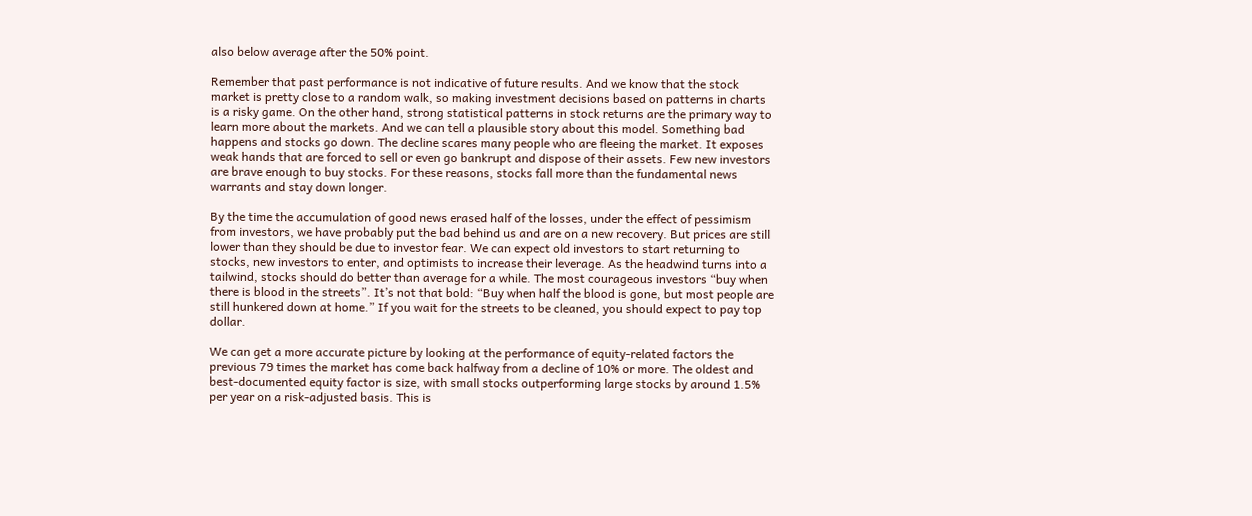also below average after the 50% point.

Remember that past performance is not indicative of future results. And we know that the stock market is pretty close to a random walk, so making investment decisions based on patterns in charts is a risky game. On the other hand, strong statistical patterns in stock returns are the primary way to learn more about the markets. And we can tell a plausible story about this model. Something bad happens and stocks go down. The decline scares many people who are fleeing the market. It exposes weak hands that are forced to sell or even go bankrupt and dispose of their assets. Few new investors are brave enough to buy stocks. For these reasons, stocks fall more than the fundamental news warrants and stay down longer.

By the time the accumulation of good news erased half of the losses, under the effect of pessimism from investors, we have probably put the bad behind us and are on a new recovery. But prices are still lower than they should be due to investor fear. We can expect old investors to start returning to stocks, new investors to enter, and optimists to increase their leverage. As the headwind turns into a tailwind, stocks should do better than average for a while. The most courageous investors “buy when there is blood in the streets”. It’s not that bold: “Buy when half the blood is gone, but most people are still hunkered down at home.” If you wait for the streets to be cleaned, you should expect to pay top dollar.

We can get a more accurate picture by looking at the performance of equity-related factors the previous 79 times the market has come back halfway from a decline of 10% or more. The oldest and best-documented equity factor is size, with small stocks outperforming large stocks by around 1.5% per year on a risk-adjusted basis. This is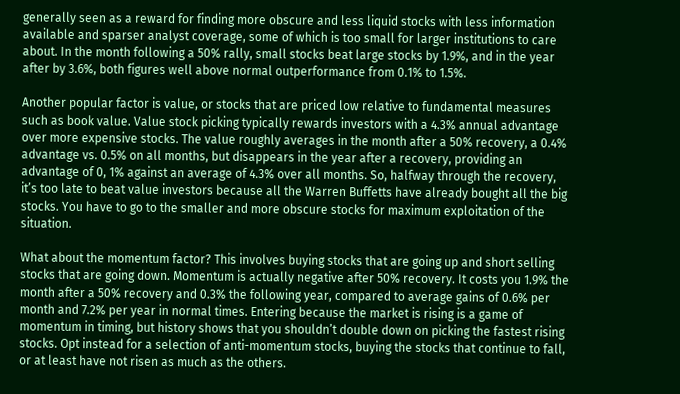generally seen as a reward for finding more obscure and less liquid stocks with less information available and sparser analyst coverage, some of which is too small for larger institutions to care about. In the month following a 50% rally, small stocks beat large stocks by 1.9%, and in the year after by 3.6%, both figures well above normal outperformance from 0.1% to 1.5%.

Another popular factor is value, or stocks that are priced low relative to fundamental measures such as book value. Value stock picking typically rewards investors with a 4.3% annual advantage over more expensive stocks. The value roughly averages in the month after a 50% recovery, a 0.4% advantage vs. 0.5% on all months, but disappears in the year after a recovery, providing an advantage of 0, 1% against an average of 4.3% over all months. So, halfway through the recovery, it’s too late to beat value investors because all the Warren Buffetts have already bought all the big stocks. You have to go to the smaller and more obscure stocks for maximum exploitation of the situation.

What about the momentum factor? This involves buying stocks that are going up and short selling stocks that are going down. Momentum is actually negative after 50% recovery. It costs you 1.9% the month after a 50% recovery and 0.3% the following year, compared to average gains of 0.6% per month and 7.2% per year in normal times. Entering because the market is rising is a game of momentum in timing, but history shows that you shouldn’t double down on picking the fastest rising stocks. Opt instead for a selection of anti-momentum stocks, buying the stocks that continue to fall, or at least have not risen as much as the others.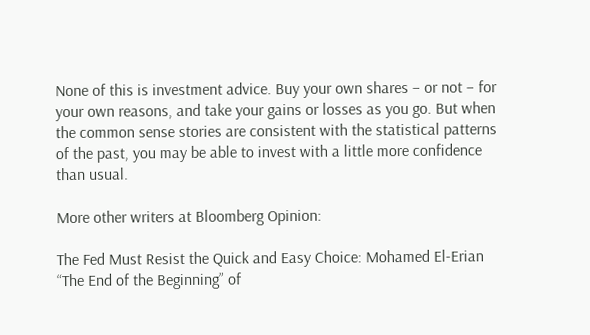None of this is investment advice. Buy your own shares – or not – for your own reasons, and take your gains or losses as you go. But when the common sense stories are consistent with the statistical patterns of the past, you may be able to invest with a little more confidence than usual.

More other writers at Bloomberg Opinion:

The Fed Must Resist the Quick and Easy Choice: Mohamed El-Erian “The End of the Beginning” of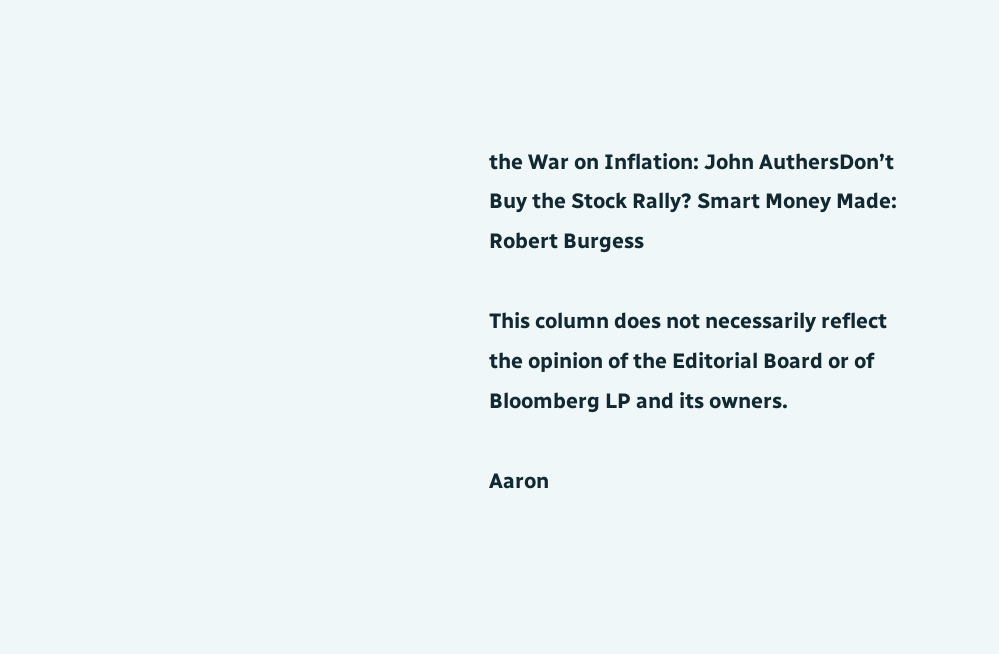the War on Inflation: John AuthersDon’t Buy the Stock Rally? Smart Money Made: Robert Burgess

This column does not necessarily reflect the opinion of the Editorial Board or of Bloomberg LP and its owners.

Aaron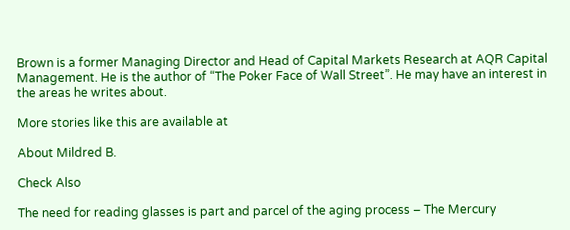Brown is a former Managing Director and Head of Capital Markets Research at AQR Capital Management. He is the author of “The Poker Face of Wall Street”. He may have an interest in the areas he writes about.

More stories like this are available at

About Mildred B.

Check Also

The need for reading glasses is part and parcel of the aging process – The Mercury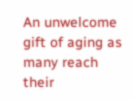An unwelcome gift of aging as many reach their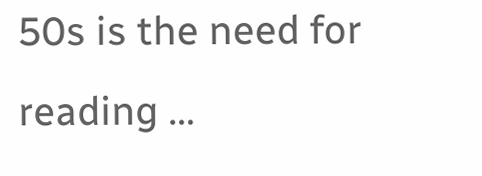50s is the need for reading …